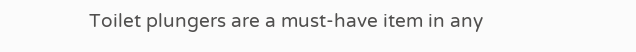Toilet plungers are a must-have item in any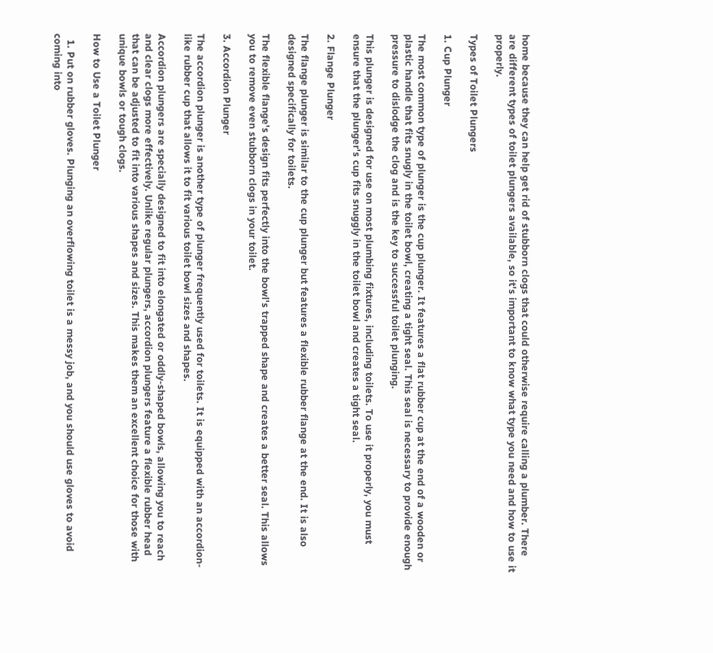home because they can help get rid of stubborn clogs that could otherwise require calling a plumber. There are different types of toilet plungers available, so it's important to know what type you need and how to use it properly.

Types of Toilet Plungers

1. Cup Plunger

The most common type of plunger is the cup plunger. It features a flat rubber cup at the end of a wooden or plastic handle that fits snugly in the toilet bowl, creating a tight seal. This seal is necessary to provide enough pressure to dislodge the clog and is the key to successful toilet plunging.

This plunger is designed for use on most plumbing fixtures, including toilets. To use it properly, you must ensure that the plunger's cup fits snuggly in the toilet bowl and creates a tight seal.

2. Flange Plunger

The flange plunger is similar to the cup plunger but features a flexible rubber flange at the end. It is also designed specifically for toilets.

The flexible flange's design fits perfectly into the bowl's trapped shape and creates a better seal. This allows you to remove even stubborn clogs in your toilet.

3. Accordion Plunger

The accordion plunger is another type of plunger frequently used for toilets. It is equipped with an accordion-like rubber cup that allows it to fit various toilet bowl sizes and shapes.

Accordion plungers are specially designed to fit into elongated or oddly-shaped bowls, allowing you to reach and clear clogs more effectively. Unlike regular plungers, accordion plungers feature a flexible rubber head that can be adjusted to fit into various shapes and sizes. This makes them an excellent choice for those with unique bowls or tough clogs.

How to Use a Toilet Plunger

  1. Put on rubber gloves. Plunging an overflowing toilet is a messy job, and you should use gloves to avoid coming into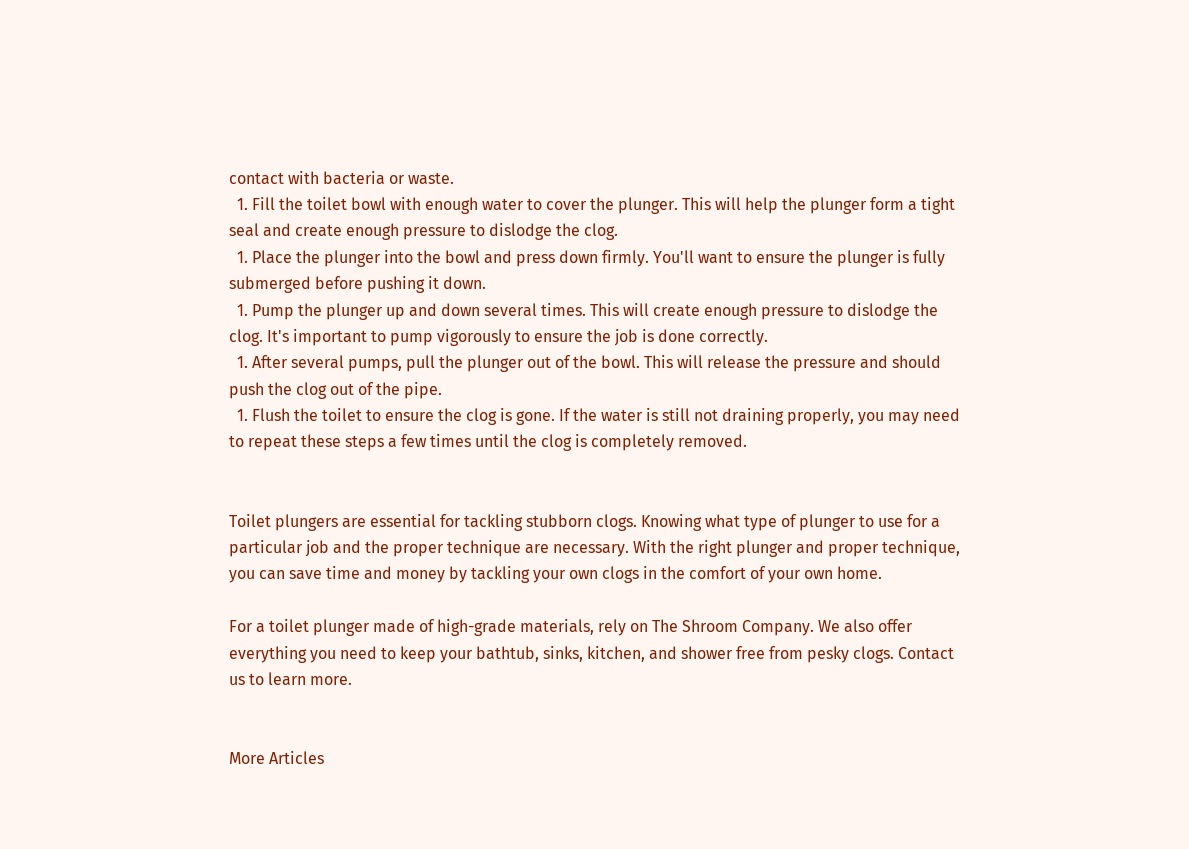contact with bacteria or waste.
  1. Fill the toilet bowl with enough water to cover the plunger. This will help the plunger form a tight seal and create enough pressure to dislodge the clog.
  1. Place the plunger into the bowl and press down firmly. You'll want to ensure the plunger is fully submerged before pushing it down.
  1. Pump the plunger up and down several times. This will create enough pressure to dislodge the clog. It's important to pump vigorously to ensure the job is done correctly.
  1. After several pumps, pull the plunger out of the bowl. This will release the pressure and should push the clog out of the pipe.
  1. Flush the toilet to ensure the clog is gone. If the water is still not draining properly, you may need to repeat these steps a few times until the clog is completely removed.


Toilet plungers are essential for tackling stubborn clogs. Knowing what type of plunger to use for a particular job and the proper technique are necessary. With the right plunger and proper technique, you can save time and money by tackling your own clogs in the comfort of your own home.

For a toilet plunger made of high-grade materials, rely on The Shroom Company. We also offer everything you need to keep your bathtub, sinks, kitchen, and shower free from pesky clogs. Contact us to learn more.


More Articles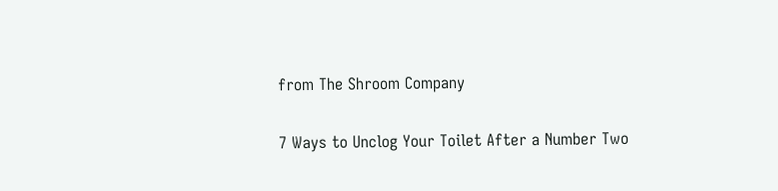from The Shroom Company

7 Ways to Unclog Your Toilet After a Number Two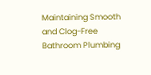Maintaining Smooth and Clog-Free Bathroom Plumbing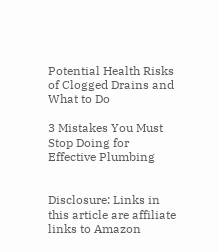Potential Health Risks of Clogged Drains and What to Do

3 Mistakes You Must Stop Doing for Effective Plumbing


Disclosure: Links in this article are affiliate links to Amazon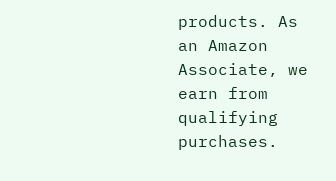products. As an Amazon Associate, we earn from qualifying purchases.